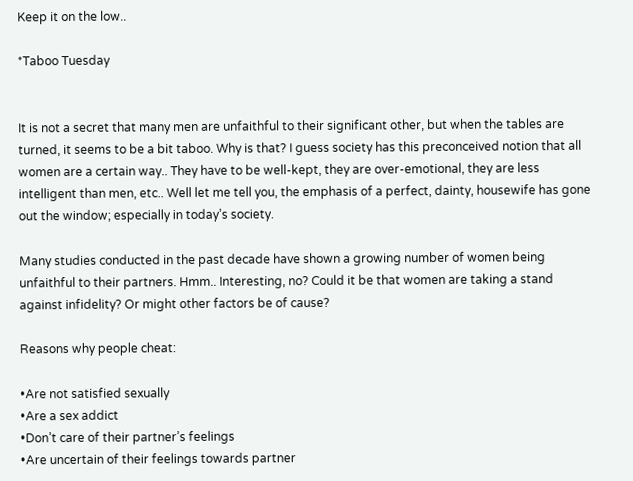Keep it on the low..

*Taboo Tuesday


It is not a secret that many men are unfaithful to their significant other, but when the tables are turned, it seems to be a bit taboo. Why is that? I guess society has this preconceived notion that all women are a certain way.. They have to be well-kept, they are over-emotional, they are less intelligent than men, etc.. Well let me tell you, the emphasis of a perfect, dainty, housewife has gone out the window; especially in today’s society.

Many studies conducted in the past decade have shown a growing number of women being unfaithful to their partners. Hmm.. Interesting, no? Could it be that women are taking a stand against infidelity? Or might other factors be of cause?

Reasons why people cheat:

•Are not satisfied sexually
•Are a sex addict
•Don’t care of their partner’s feelings
•Are uncertain of their feelings towards partner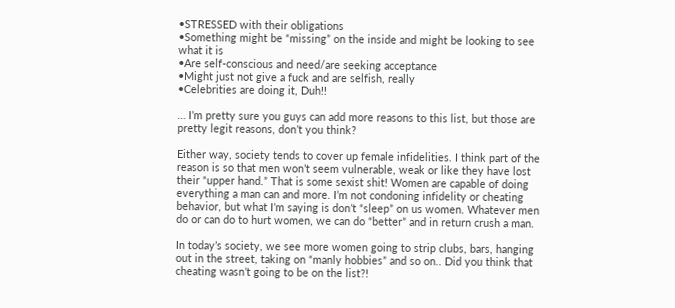•STRESSED with their obligations
•Something might be “missing” on the inside and might be looking to see what it is
•Are self-conscious and need/are seeking acceptance
•Might just not give a fuck and are selfish, really
•Celebrities are doing it, Duh!!

… I’m pretty sure you guys can add more reasons to this list, but those are pretty legit reasons, don’t you think?

Either way, society tends to cover up female infidelities. I think part of the reason is so that men won’t seem vulnerable, weak or like they have lost their “upper hand.” That is some sexist shit! Women are capable of doing everything a man can and more. I’m not condoning infidelity or cheating behavior, but what I’m saying is don’t “sleep” on us women. Whatever men do or can do to hurt women, we can do “better” and in return crush a man.

In today’s society, we see more women going to strip clubs, bars, hanging out in the street, taking on “manly hobbies” and so on.. Did you think that cheating wasn’t going to be on the list?!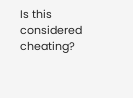Is this considered cheating?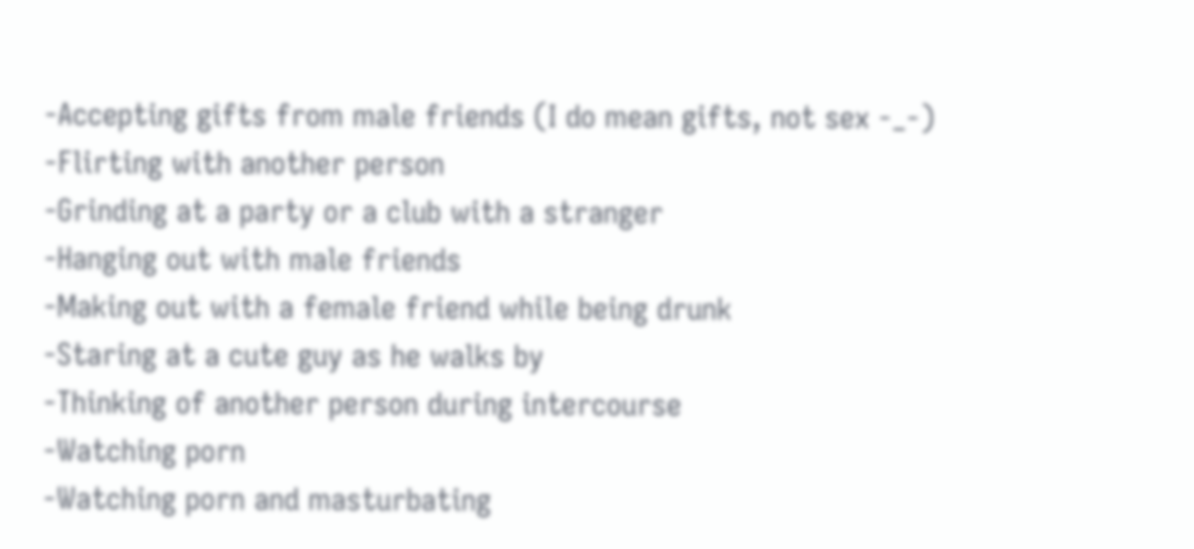-Accepting gifts from male friends (I do mean gifts, not sex -_-)
-Flirting with another person
-Grinding at a party or a club with a stranger
-Hanging out with male friends
-Making out with a female friend while being drunk
-Staring at a cute guy as he walks by
-Thinking of another person during intercourse
-Watching porn
-Watching porn and masturbating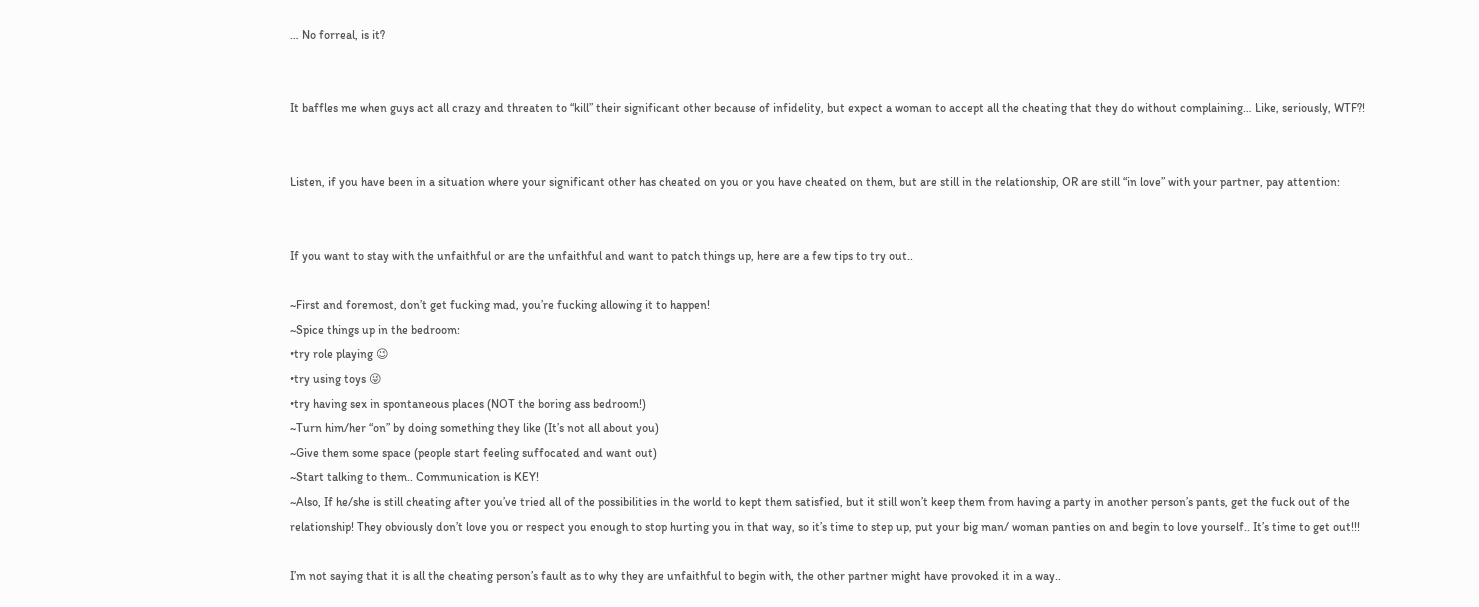… No forreal, is it?


It baffles me when guys act all crazy and threaten to “kill” their significant other because of infidelity, but expect a woman to accept all the cheating that they do without complaining… Like, seriously, WTF?!


Listen, if you have been in a situation where your significant other has cheated on you or you have cheated on them, but are still in the relationship, OR are still “in love” with your partner, pay attention:


If you want to stay with the unfaithful or are the unfaithful and want to patch things up, here are a few tips to try out..

~First and foremost, don’t get fucking mad, you’re fucking allowing it to happen!
~Spice things up in the bedroom:
•try role playing 😉
•try using toys 😜
•try having sex in spontaneous places (NOT the boring ass bedroom!)
~Turn him/her “on” by doing something they like (It’s not all about you)
~Give them some space (people start feeling suffocated and want out)
~Start talking to them.. Communication is KEY!
~Also, If he/she is still cheating after you’ve tried all of the possibilities in the world to kept them satisfied, but it still won’t keep them from having a party in another person’s pants, get the fuck out of the relationship! They obviously don’t love you or respect you enough to stop hurting you in that way, so it’s time to step up, put your big man/ woman panties on and begin to love yourself.. It’s time to get out!!!

I’m not saying that it is all the cheating person’s fault as to why they are unfaithful to begin with, the other partner might have provoked it in a way..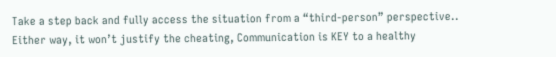Take a step back and fully access the situation from a “third-person” perspective.. Either way, it won’t justify the cheating, Communication is KEY to a healthy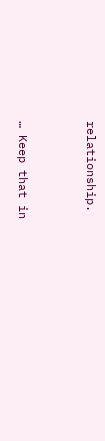relationship.


… Keep that in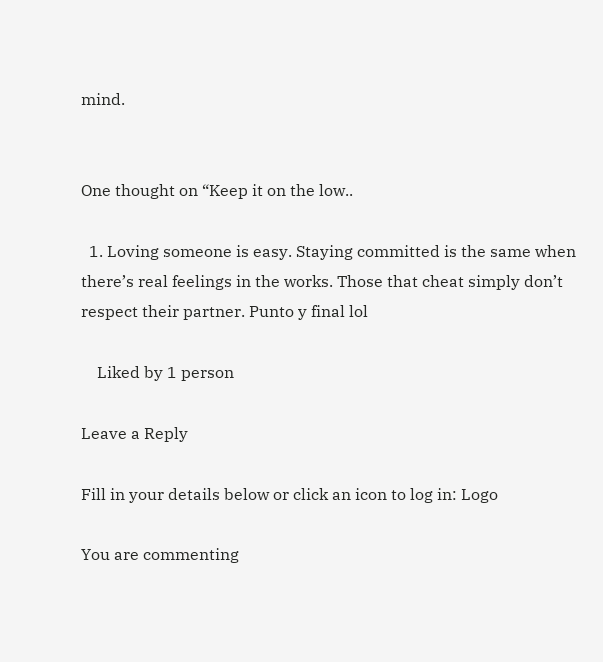mind.


One thought on “Keep it on the low..

  1. Loving someone is easy. Staying committed is the same when there’s real feelings in the works. Those that cheat simply don’t respect their partner. Punto y final lol

    Liked by 1 person

Leave a Reply

Fill in your details below or click an icon to log in: Logo

You are commenting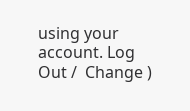using your account. Log Out /  Change )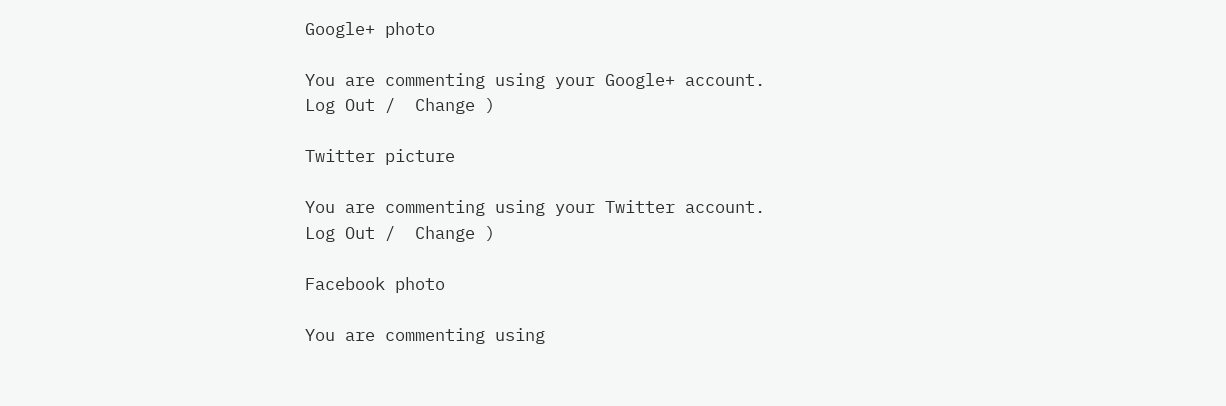Google+ photo

You are commenting using your Google+ account. Log Out /  Change )

Twitter picture

You are commenting using your Twitter account. Log Out /  Change )

Facebook photo

You are commenting using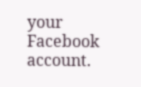your Facebook account.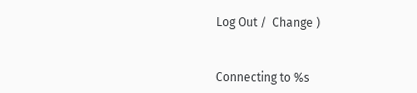Log Out /  Change )


Connecting to %s